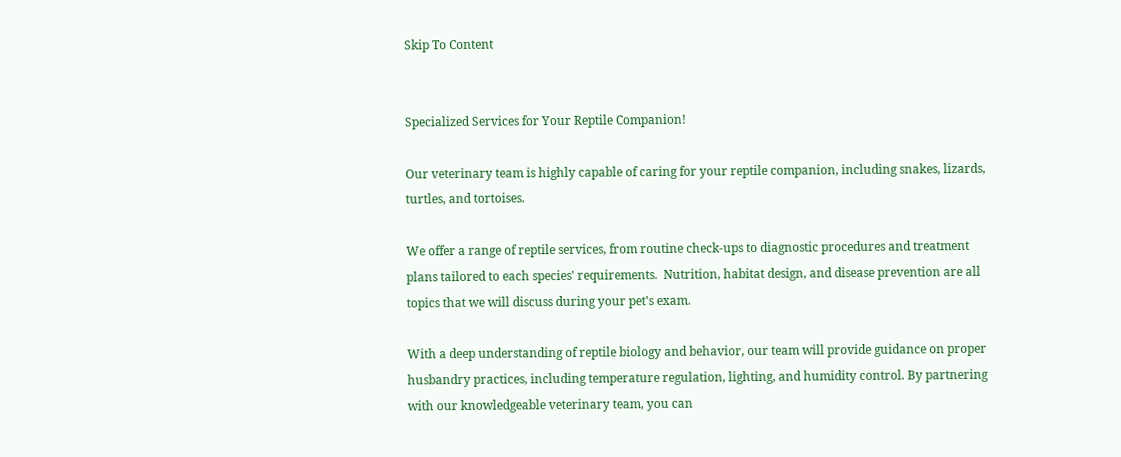Skip To Content


Specialized Services for Your Reptile Companion!

Our veterinary team is highly capable of caring for your reptile companion, including snakes, lizards, turtles, and tortoises.

We offer a range of reptile services, from routine check-ups to diagnostic procedures and treatment plans tailored to each species' requirements.  Nutrition, habitat design, and disease prevention are all topics that we will discuss during your pet's exam.

With a deep understanding of reptile biology and behavior, our team will provide guidance on proper husbandry practices, including temperature regulation, lighting, and humidity control. By partnering with our knowledgeable veterinary team, you can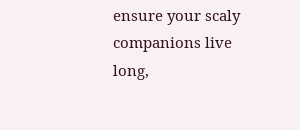ensure your scaly companions live long,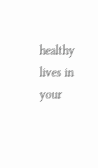healthy lives in your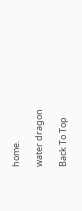home.

water dragon

Back To Top